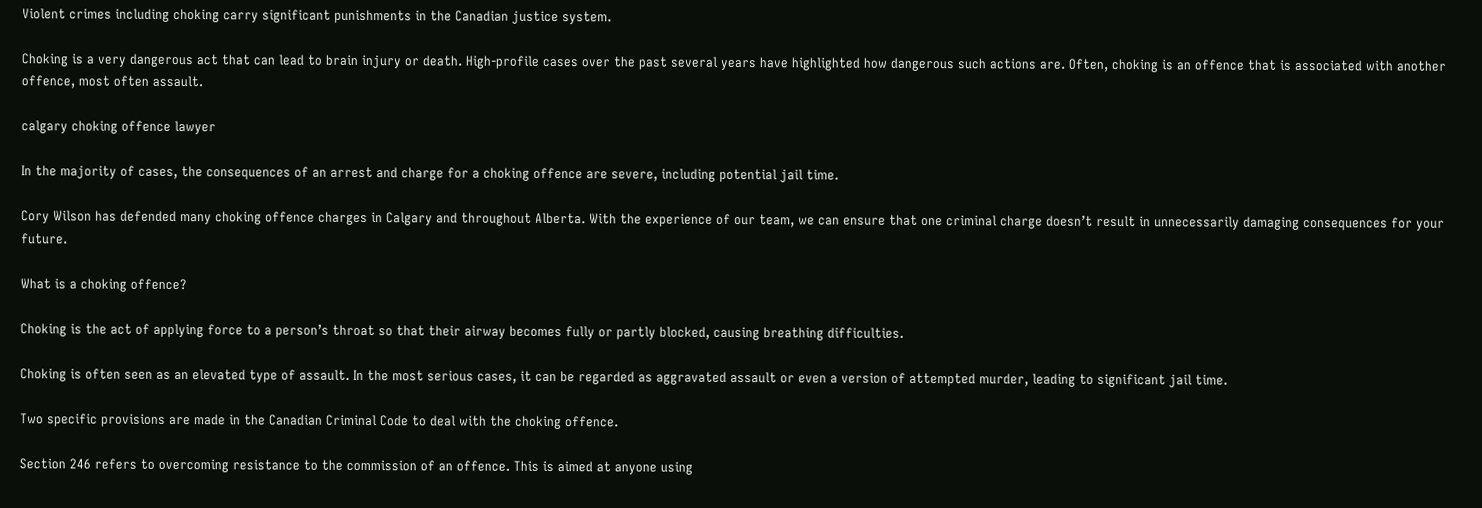Violent crimes including choking carry significant punishments in the Canadian justice system.

Choking is a very dangerous act that can lead to brain injury or death. High-profile cases over the past several years have highlighted how dangerous such actions are. Often, choking is an offence that is associated with another offence, most often assault.

calgary choking offence lawyer

In the majority of cases, the consequences of an arrest and charge for a choking offence are severe, including potential jail time.

Cory Wilson has defended many choking offence charges in Calgary and throughout Alberta. With the experience of our team, we can ensure that one criminal charge doesn’t result in unnecessarily damaging consequences for your future.

What is a choking offence?

Choking is the act of applying force to a person’s throat so that their airway becomes fully or partly blocked, causing breathing difficulties.

Choking is often seen as an elevated type of assault. In the most serious cases, it can be regarded as aggravated assault or even a version of attempted murder, leading to significant jail time.

Two specific provisions are made in the Canadian Criminal Code to deal with the choking offence.

Section 246 refers to overcoming resistance to the commission of an offence. This is aimed at anyone using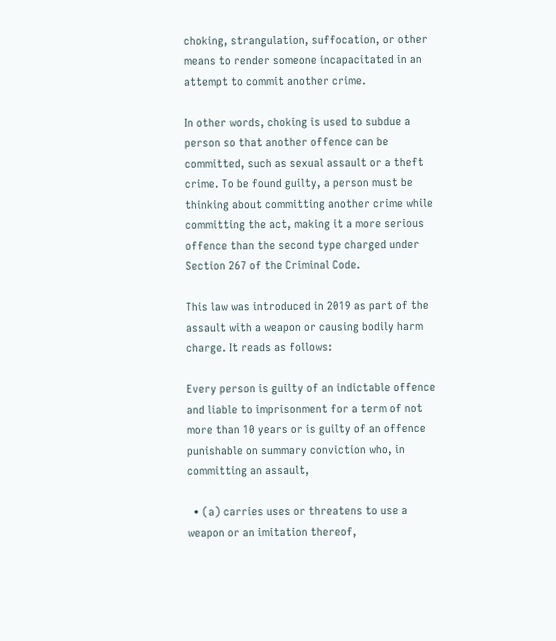choking, strangulation, suffocation, or other means to render someone incapacitated in an attempt to commit another crime.

In other words, choking is used to subdue a person so that another offence can be committed, such as sexual assault or a theft crime. To be found guilty, a person must be thinking about committing another crime while committing the act, making it a more serious offence than the second type charged under Section 267 of the Criminal Code.

This law was introduced in 2019 as part of the assault with a weapon or causing bodily harm charge. It reads as follows:

Every person is guilty of an indictable offence and liable to imprisonment for a term of not more than 10 years or is guilty of an offence punishable on summary conviction who, in committing an assault,

  • (a) carries uses or threatens to use a weapon or an imitation thereof,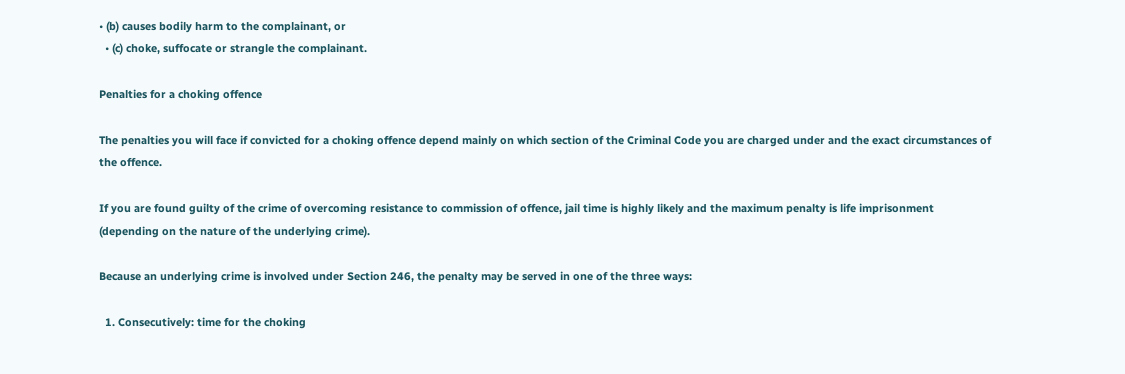• (b) causes bodily harm to the complainant, or
  • (c) choke, suffocate or strangle the complainant.

Penalties for a choking offence

The penalties you will face if convicted for a choking offence depend mainly on which section of the Criminal Code you are charged under and the exact circumstances of the offence.

If you are found guilty of the crime of overcoming resistance to commission of offence, jail time is highly likely and the maximum penalty is life imprisonment (depending on the nature of the underlying crime).

Because an underlying crime is involved under Section 246, the penalty may be served in one of the three ways:

  1. Consecutively: time for the choking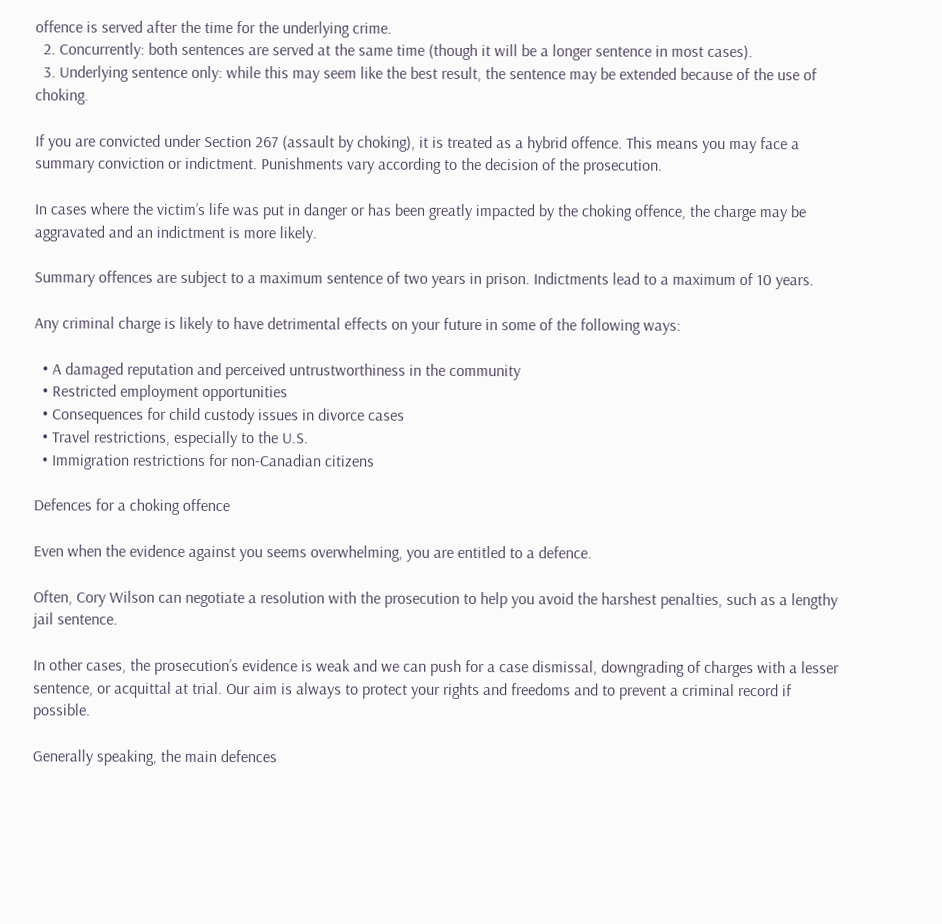offence is served after the time for the underlying crime.
  2. Concurrently: both sentences are served at the same time (though it will be a longer sentence in most cases).
  3. Underlying sentence only: while this may seem like the best result, the sentence may be extended because of the use of choking.

If you are convicted under Section 267 (assault by choking), it is treated as a hybrid offence. This means you may face a summary conviction or indictment. Punishments vary according to the decision of the prosecution.

In cases where the victim’s life was put in danger or has been greatly impacted by the choking offence, the charge may be aggravated and an indictment is more likely.

Summary offences are subject to a maximum sentence of two years in prison. Indictments lead to a maximum of 10 years.

Any criminal charge is likely to have detrimental effects on your future in some of the following ways:

  • A damaged reputation and perceived untrustworthiness in the community
  • Restricted employment opportunities
  • Consequences for child custody issues in divorce cases
  • Travel restrictions, especially to the U.S.
  • Immigration restrictions for non-Canadian citizens

Defences for a choking offence

Even when the evidence against you seems overwhelming, you are entitled to a defence.

Often, Cory Wilson can negotiate a resolution with the prosecution to help you avoid the harshest penalties, such as a lengthy jail sentence.

In other cases, the prosecution’s evidence is weak and we can push for a case dismissal, downgrading of charges with a lesser sentence, or acquittal at trial. Our aim is always to protect your rights and freedoms and to prevent a criminal record if possible.

Generally speaking, the main defences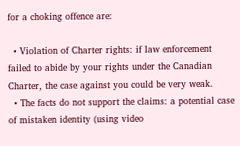for a choking offence are:

  • Violation of Charter rights: if law enforcement failed to abide by your rights under the Canadian Charter, the case against you could be very weak.
  • The facts do not support the claims: a potential case of mistaken identity (using video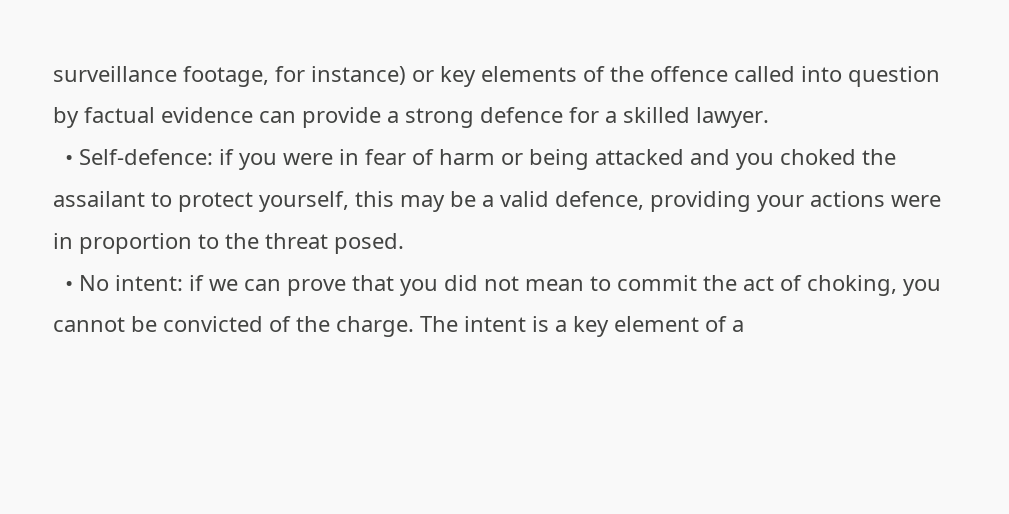surveillance footage, for instance) or key elements of the offence called into question by factual evidence can provide a strong defence for a skilled lawyer.
  • Self-defence: if you were in fear of harm or being attacked and you choked the assailant to protect yourself, this may be a valid defence, providing your actions were in proportion to the threat posed.
  • No intent: if we can prove that you did not mean to commit the act of choking, you cannot be convicted of the charge. The intent is a key element of a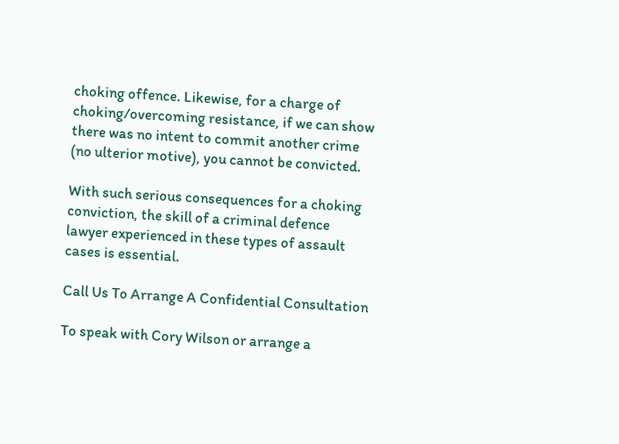choking offence. Likewise, for a charge of choking/overcoming resistance, if we can show there was no intent to commit another crime (no ulterior motive), you cannot be convicted.

With such serious consequences for a choking conviction, the skill of a criminal defence lawyer experienced in these types of assault cases is essential.

Call Us To Arrange A Confidential Consultation

To speak with Cory Wilson or arrange a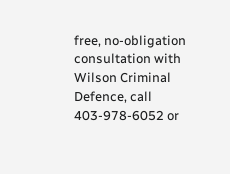free, no-obligation consultation with Wilson Criminal Defence, call 403-978-6052 or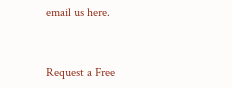email us here.


Request a Free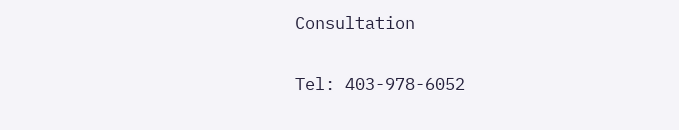Consultation

Tel: 403-978-6052